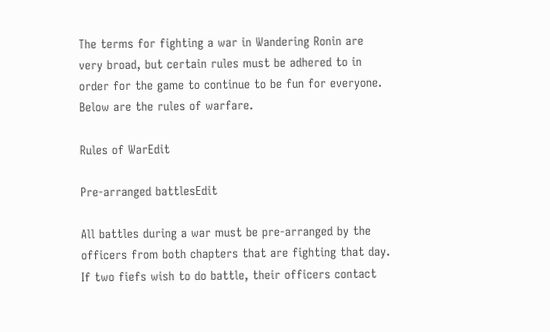The terms for fighting a war in Wandering Ronin are very broad, but certain rules must be adhered to in order for the game to continue to be fun for everyone. Below are the rules of warfare.

Rules of WarEdit

Pre-arranged battlesEdit

All battles during a war must be pre-arranged by the officers from both chapters that are fighting that day. If two fiefs wish to do battle, their officers contact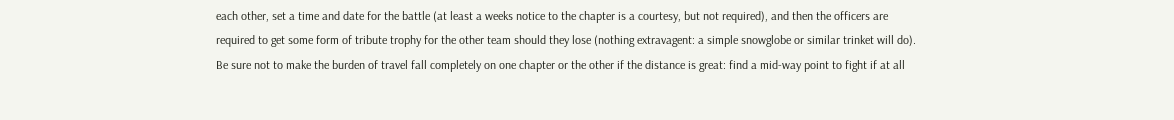each other, set a time and date for the battle (at least a weeks notice to the chapter is a courtesy, but not required), and then the officers are required to get some form of tribute trophy for the other team should they lose (nothing extravagent: a simple snowglobe or similar trinket will do). Be sure not to make the burden of travel fall completely on one chapter or the other if the distance is great: find a mid-way point to fight if at all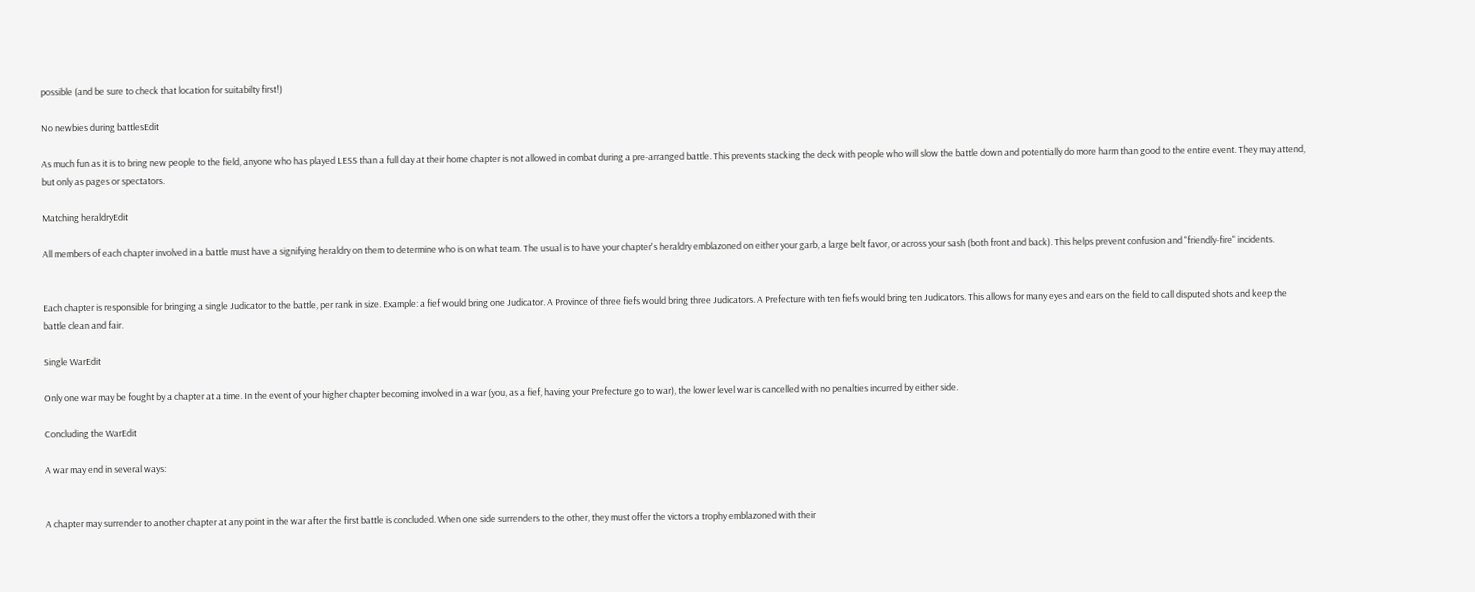possible (and be sure to check that location for suitabilty first!)

No newbies during battlesEdit

As much fun as it is to bring new people to the field, anyone who has played LESS than a full day at their home chapter is not allowed in combat during a pre-arranged battle. This prevents stacking the deck with people who will slow the battle down and potentially do more harm than good to the entire event. They may attend, but only as pages or spectators.

Matching heraldryEdit

All members of each chapter involved in a battle must have a signifying heraldry on them to determine who is on what team. The usual is to have your chapter's heraldry emblazoned on either your garb, a large belt favor, or across your sash (both front and back). This helps prevent confusion and "friendly-fire" incidents.


Each chapter is responsible for bringing a single Judicator to the battle, per rank in size. Example: a fief would bring one Judicator. A Province of three fiefs would bring three Judicators. A Prefecture with ten fiefs would bring ten Judicators. This allows for many eyes and ears on the field to call disputed shots and keep the battle clean and fair.

Single WarEdit

Only one war may be fought by a chapter at a time. In the event of your higher chapter becoming involved in a war (you, as a fief, having your Prefecture go to war), the lower level war is cancelled with no penalties incurred by either side.

Concluding the WarEdit

A war may end in several ways:


A chapter may surrender to another chapter at any point in the war after the first battle is concluded. When one side surrenders to the other, they must offer the victors a trophy emblazoned with their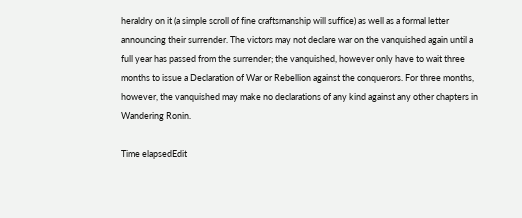heraldry on it (a simple scroll of fine craftsmanship will suffice) as well as a formal letter announcing their surrender. The victors may not declare war on the vanquished again until a full year has passed from the surrender; the vanquished, however only have to wait three months to issue a Declaration of War or Rebellion against the conquerors. For three months, however, the vanquished may make no declarations of any kind against any other chapters in Wandering Ronin.

Time elapsedEdit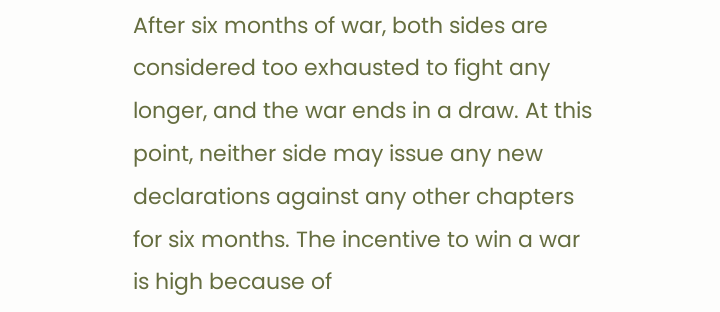After six months of war, both sides are considered too exhausted to fight any longer, and the war ends in a draw. At this point, neither side may issue any new declarations against any other chapters for six months. The incentive to win a war is high because of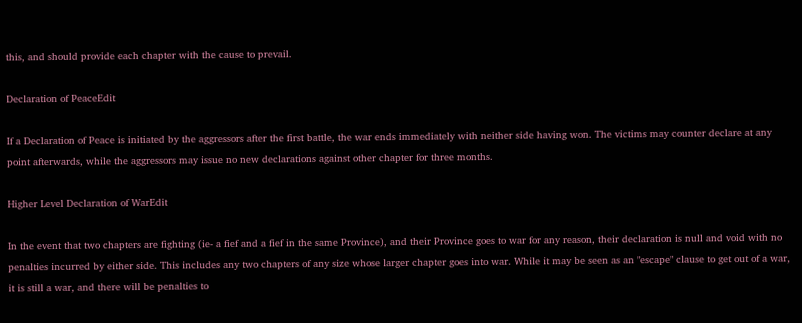this, and should provide each chapter with the cause to prevail.

Declaration of PeaceEdit

If a Declaration of Peace is initiated by the aggressors after the first battle, the war ends immediately with neither side having won. The victims may counter declare at any point afterwards, while the aggressors may issue no new declarations against other chapter for three months.

Higher Level Declaration of WarEdit

In the event that two chapters are fighting (ie- a fief and a fief in the same Province), and their Province goes to war for any reason, their declaration is null and void with no penalties incurred by either side. This includes any two chapters of any size whose larger chapter goes into war. While it may be seen as an "escape" clause to get out of a war, it is still a war, and there will be penalties to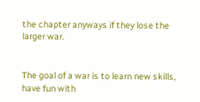the chapter anyways if they lose the larger war.


The goal of a war is to learn new skills, have fun with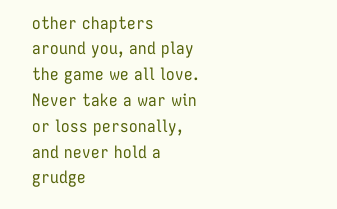other chapters around you, and play the game we all love. Never take a war win or loss personally, and never hold a grudge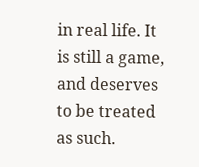in real life. It is still a game, and deserves to be treated as such.